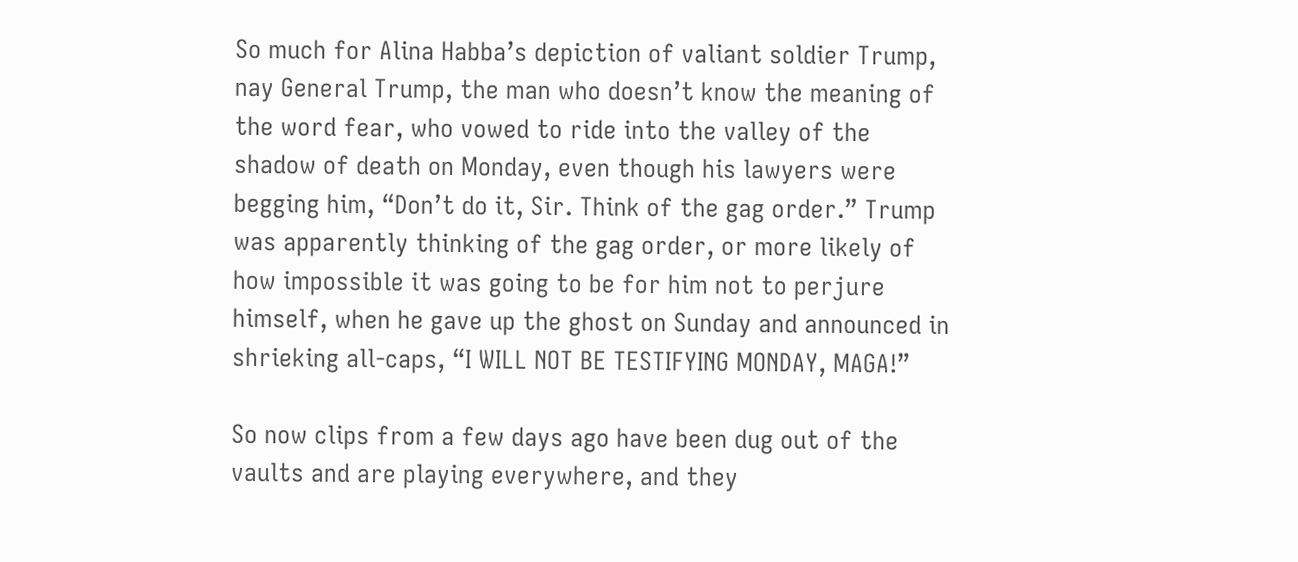So much for Alina Habba’s depiction of valiant soldier Trump, nay General Trump, the man who doesn’t know the meaning of the word fear, who vowed to ride into the valley of the shadow of death on Monday, even though his lawyers were begging him, “Don’t do it, Sir. Think of the gag order.” Trump was apparently thinking of the gag order, or more likely of how impossible it was going to be for him not to perjure himself, when he gave up the ghost on Sunday and announced in shrieking all-caps, “I WILL NOT BE TESTIFYING MONDAY, MAGA!”

So now clips from a few days ago have been dug out of the vaults and are playing everywhere, and they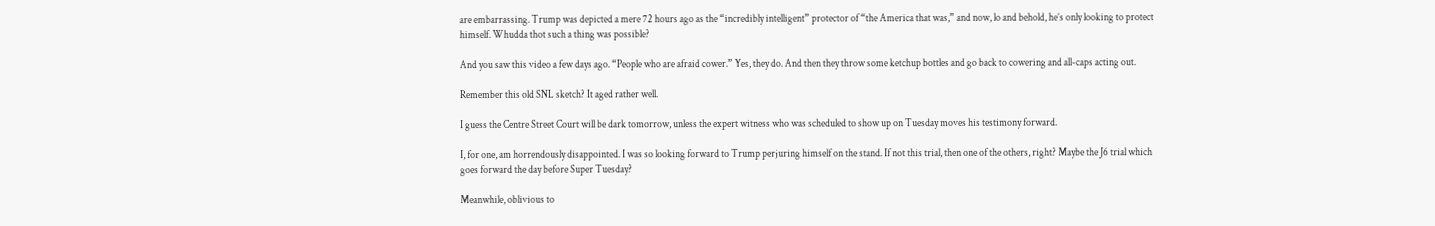are embarrassing. Trump was depicted a mere 72 hours ago as the “incredibly intelligent” protector of “the America that was,” and now, lo and behold, he’s only looking to protect himself. Whudda thot such a thing was possible?

And you saw this video a few days ago. “People who are afraid cower.” Yes, they do. And then they throw some ketchup bottles and go back to cowering and all-caps acting out.

Remember this old SNL sketch? It aged rather well.

I guess the Centre Street Court will be dark tomorrow, unless the expert witness who was scheduled to show up on Tuesday moves his testimony forward.

I, for one, am horrendously disappointed. I was so looking forward to Trump perjuring himself on the stand. If not this trial, then one of the others, right? Maybe the J6 trial which goes forward the day before Super Tuesday?

Meanwhile, oblivious to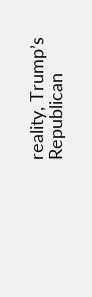reality, Trump’s Republican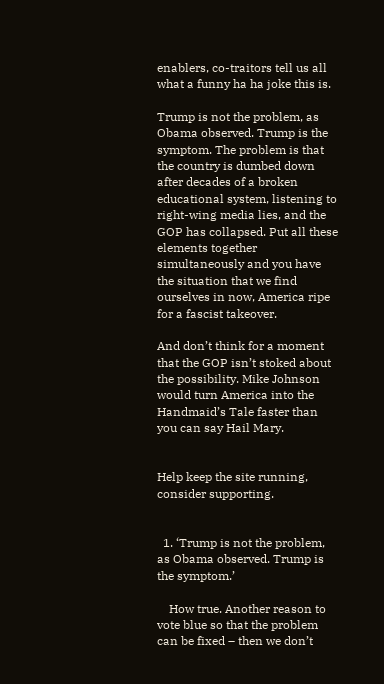enablers, co-traitors tell us all what a funny ha ha joke this is.

Trump is not the problem, as Obama observed. Trump is the symptom. The problem is that the country is dumbed down after decades of a broken educational system, listening to right-wing media lies, and the GOP has collapsed. Put all these elements together simultaneously and you have the situation that we find ourselves in now, America ripe for a fascist takeover.

And don’t think for a moment that the GOP isn’t stoked about the possibility. Mike Johnson would turn America into the Handmaid’s Tale faster than you can say Hail Mary.


Help keep the site running, consider supporting.


  1. ‘Trump is not the problem, as Obama observed. Trump is the symptom.’

    How true. Another reason to vote blue so that the problem can be fixed – then we don’t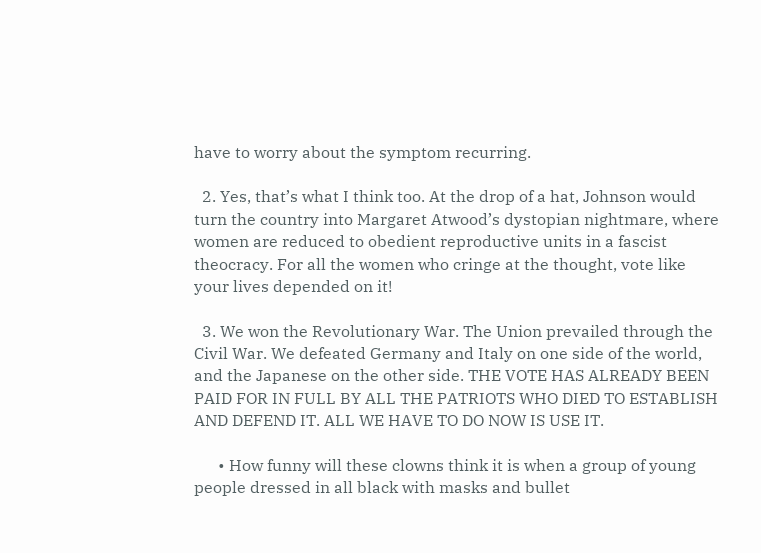have to worry about the symptom recurring.

  2. Yes, that’s what I think too. At the drop of a hat, Johnson would turn the country into Margaret Atwood’s dystopian nightmare, where women are reduced to obedient reproductive units in a fascist theocracy. For all the women who cringe at the thought, vote like your lives depended on it!

  3. We won the Revolutionary War. The Union prevailed through the Civil War. We defeated Germany and Italy on one side of the world, and the Japanese on the other side. THE VOTE HAS ALREADY BEEN PAID FOR IN FULL BY ALL THE PATRIOTS WHO DIED TO ESTABLISH AND DEFEND IT. ALL WE HAVE TO DO NOW IS USE IT.

      • How funny will these clowns think it is when a group of young people dressed in all black with masks and bullet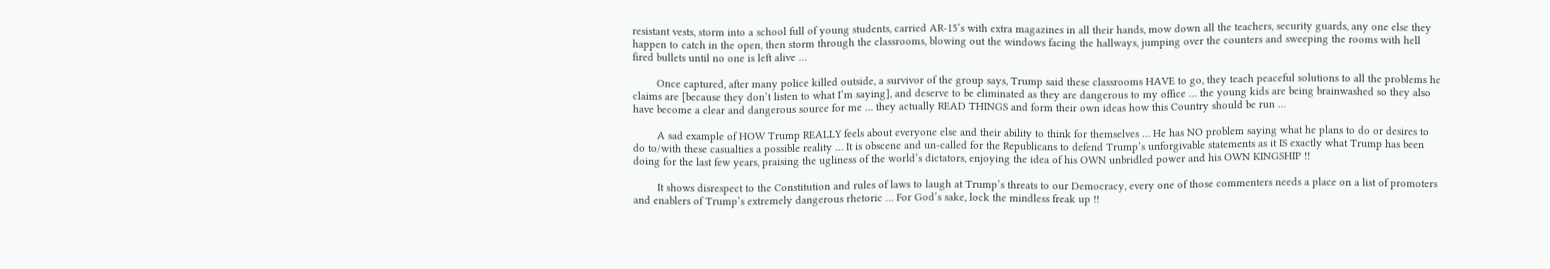resistant vests, storm into a school full of young students, carried AR-15’s with extra magazines in all their hands, mow down all the teachers, security guards, any one else they happen to catch in the open, then storm through the classrooms, blowing out the windows facing the hallways, jumping over the counters and sweeping the rooms with hell fired bullets until no one is left alive …

        Once captured, after many police killed outside, a survivor of the group says, Trump said these classrooms HAVE to go, they teach peaceful solutions to all the problems he claims are [because they don’t listen to what I’m saying], and deserve to be eliminated as they are dangerous to my office … the young kids are being brainwashed so they also have become a clear and dangerous source for me … they actually READ THINGS and form their own ideas how this Country should be run …

        A sad example of HOW Trump REALLY feels about everyone else and their ability to think for themselves … He has NO problem saying what he plans to do or desires to do to/with these casualties a possible reality … It is obscene and un-called for the Republicans to defend Trump’s unforgivable statements as it IS exactly what Trump has been doing for the last few years, praising the ugliness of the world’s dictators, enjoying the idea of his OWN unbridled power and his OWN KINGSHIP !!

        It shows disrespect to the Constitution and rules of laws to laugh at Trump’s threats to our Democracy, every one of those commenters needs a place on a list of promoters and enablers of Trump’s extremely dangerous rhetoric … For God’s sake, lock the mindless freak up !!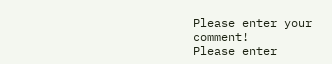Please enter your comment!
Please enter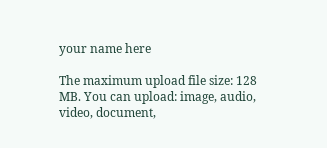your name here

The maximum upload file size: 128 MB. You can upload: image, audio, video, document,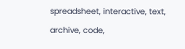spreadsheet, interactive, text, archive, code,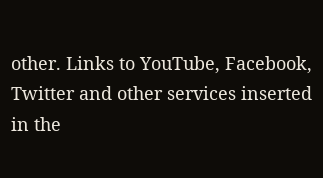other. Links to YouTube, Facebook, Twitter and other services inserted in the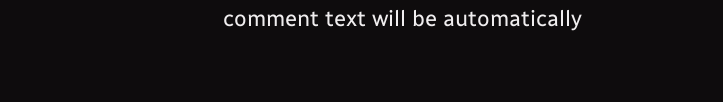comment text will be automatically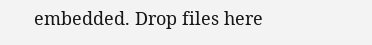embedded. Drop files here